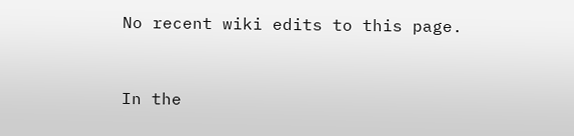No recent wiki edits to this page.


In the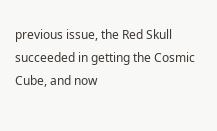previous issue, the Red Skull succeeded in getting the Cosmic Cube, and now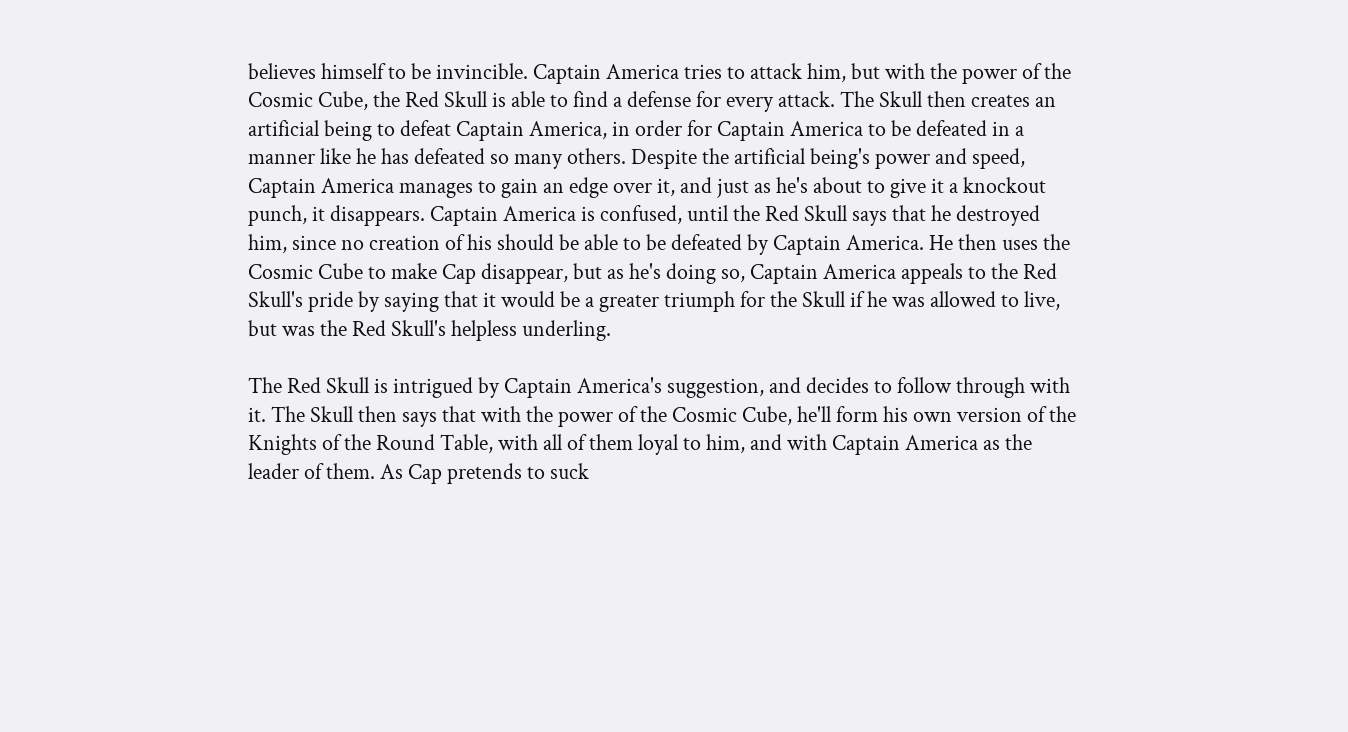believes himself to be invincible. Captain America tries to attack him, but with the power of the Cosmic Cube, the Red Skull is able to find a defense for every attack. The Skull then creates an artificial being to defeat Captain America, in order for Captain America to be defeated in a manner like he has defeated so many others. Despite the artificial being's power and speed, Captain America manages to gain an edge over it, and just as he's about to give it a knockout punch, it disappears. Captain America is confused, until the Red Skull says that he destroyed him, since no creation of his should be able to be defeated by Captain America. He then uses the Cosmic Cube to make Cap disappear, but as he's doing so, Captain America appeals to the Red Skull's pride by saying that it would be a greater triumph for the Skull if he was allowed to live, but was the Red Skull's helpless underling.

The Red Skull is intrigued by Captain America's suggestion, and decides to follow through with it. The Skull then says that with the power of the Cosmic Cube, he'll form his own version of the Knights of the Round Table, with all of them loyal to him, and with Captain America as the leader of them. As Cap pretends to suck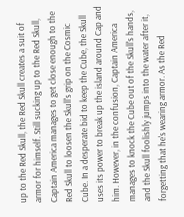up to the Red Skull, the Red Skull creates a suit of armor for himself. Still sucking up to the Red Skull, Captain America manages to get close enough to the Red Skull to loosen the Skull's grip on the Cosmic Cube. In a desperate bid to keep the Cube, the Skull uses its power to break up the island around Cap and him. However, in the confusion, Captain America manages to knock the Cube out of the Skull's hands, and the Skull foolishly jumps into the water after it, forgetting that he's wearing armor. As the Red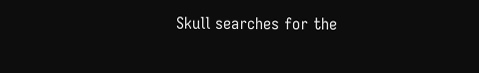Skull searches for the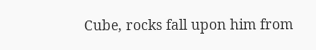Cube, rocks fall upon him from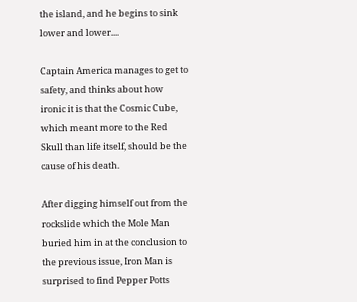the island, and he begins to sink lower and lower....

Captain America manages to get to safety, and thinks about how ironic it is that the Cosmic Cube, which meant more to the Red Skull than life itself, should be the cause of his death.

After digging himself out from the rockslide which the Mole Man buried him in at the conclusion to the previous issue, Iron Man is surprised to find Pepper Potts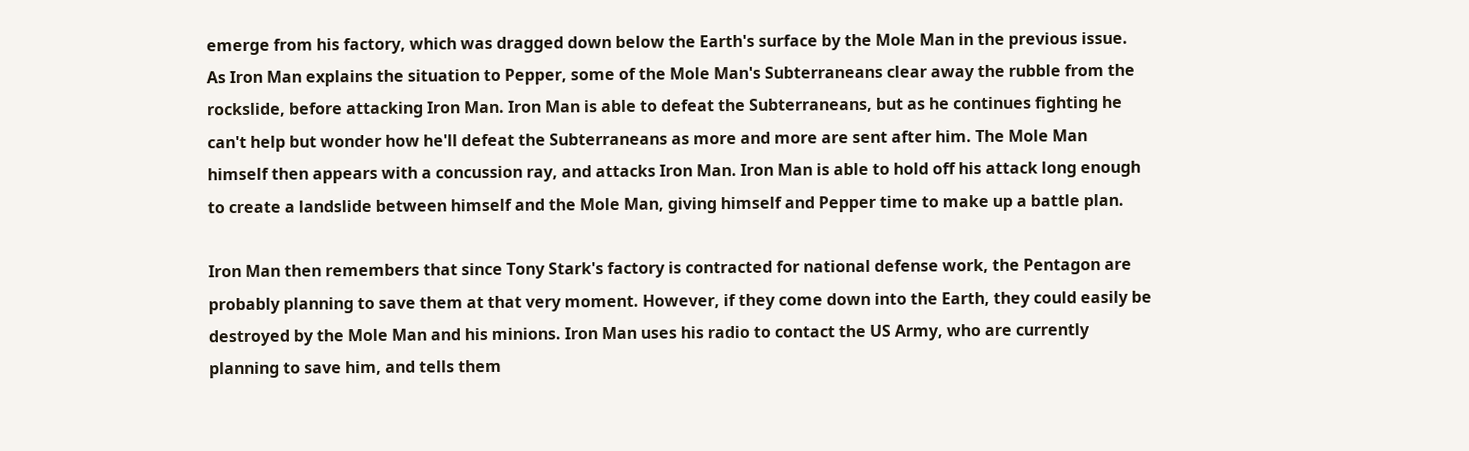emerge from his factory, which was dragged down below the Earth's surface by the Mole Man in the previous issue. As Iron Man explains the situation to Pepper, some of the Mole Man's Subterraneans clear away the rubble from the rockslide, before attacking Iron Man. Iron Man is able to defeat the Subterraneans, but as he continues fighting he can't help but wonder how he'll defeat the Subterraneans as more and more are sent after him. The Mole Man himself then appears with a concussion ray, and attacks Iron Man. Iron Man is able to hold off his attack long enough to create a landslide between himself and the Mole Man, giving himself and Pepper time to make up a battle plan.

Iron Man then remembers that since Tony Stark's factory is contracted for national defense work, the Pentagon are probably planning to save them at that very moment. However, if they come down into the Earth, they could easily be destroyed by the Mole Man and his minions. Iron Man uses his radio to contact the US Army, who are currently planning to save him, and tells them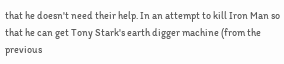that he doesn't need their help. In an attempt to kill Iron Man so that he can get Tony Stark's earth digger machine (from the previous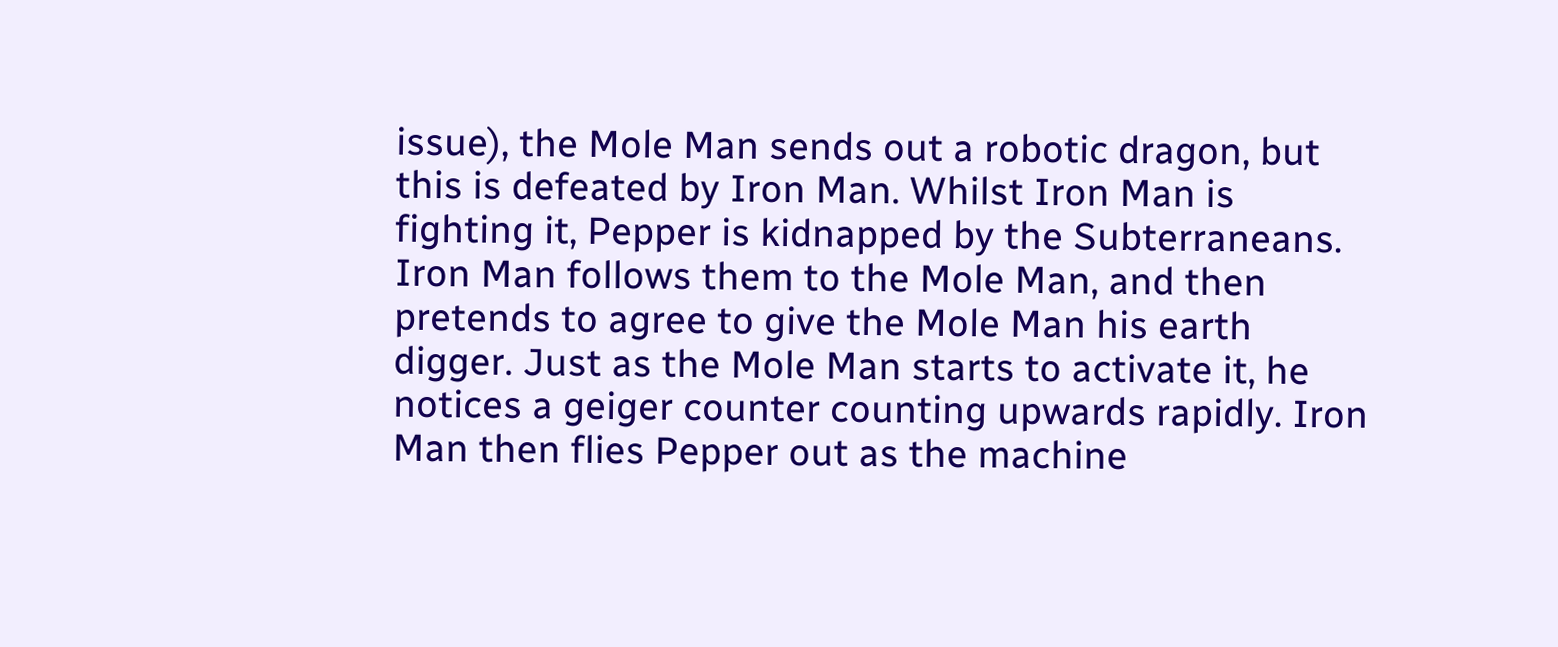issue), the Mole Man sends out a robotic dragon, but this is defeated by Iron Man. Whilst Iron Man is fighting it, Pepper is kidnapped by the Subterraneans. Iron Man follows them to the Mole Man, and then pretends to agree to give the Mole Man his earth digger. Just as the Mole Man starts to activate it, he notices a geiger counter counting upwards rapidly. Iron Man then flies Pepper out as the machine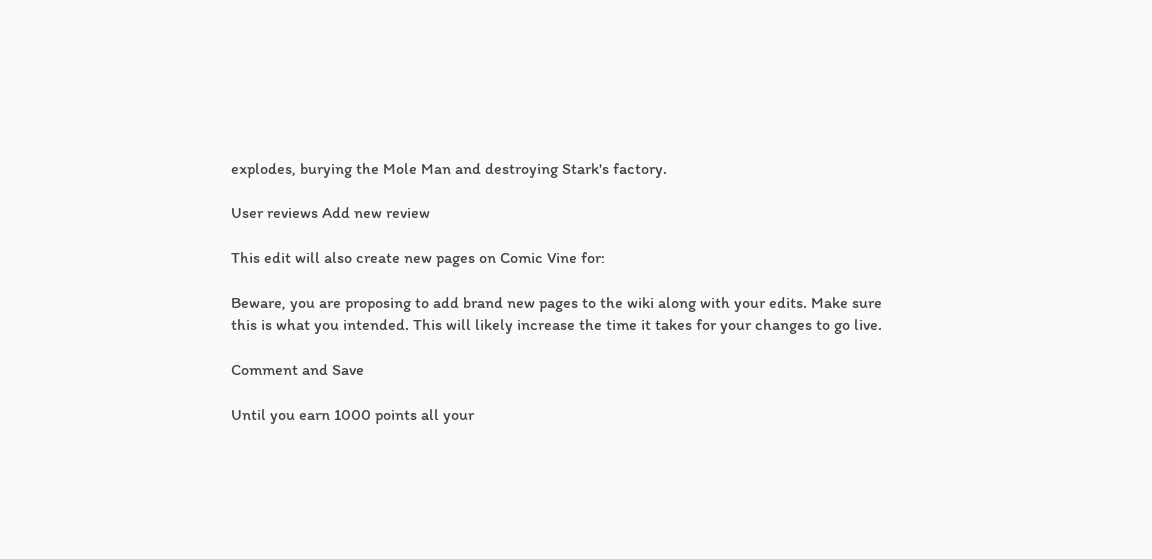explodes, burying the Mole Man and destroying Stark's factory.

User reviews Add new review

This edit will also create new pages on Comic Vine for:

Beware, you are proposing to add brand new pages to the wiki along with your edits. Make sure this is what you intended. This will likely increase the time it takes for your changes to go live.

Comment and Save

Until you earn 1000 points all your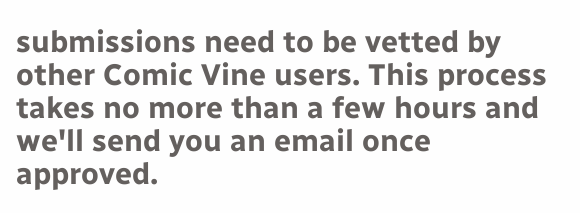submissions need to be vetted by other Comic Vine users. This process takes no more than a few hours and we'll send you an email once approved.